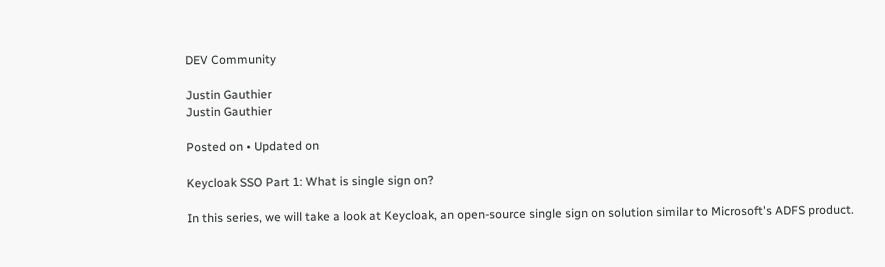DEV Community

Justin Gauthier
Justin Gauthier

Posted on • Updated on

Keycloak SSO Part 1: What is single sign on?

In this series, we will take a look at Keycloak, an open-source single sign on solution similar to Microsoft's ADFS product.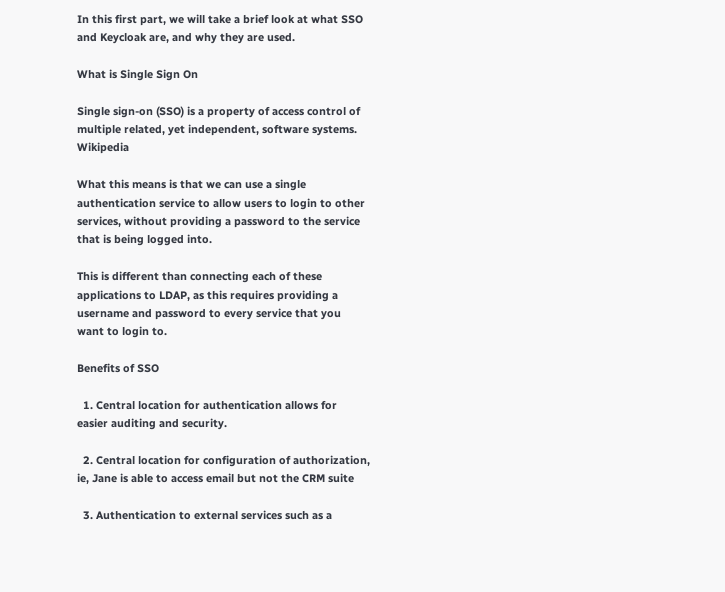In this first part, we will take a brief look at what SSO and Keycloak are, and why they are used.

What is Single Sign On

Single sign-on (SSO) is a property of access control of multiple related, yet independent, software systems. Wikipedia

What this means is that we can use a single authentication service to allow users to login to other services, without providing a password to the service that is being logged into.

This is different than connecting each of these applications to LDAP, as this requires providing a username and password to every service that you want to login to.

Benefits of SSO

  1. Central location for authentication allows for easier auditing and security.

  2. Central location for configuration of authorization, ie, Jane is able to access email but not the CRM suite

  3. Authentication to external services such as a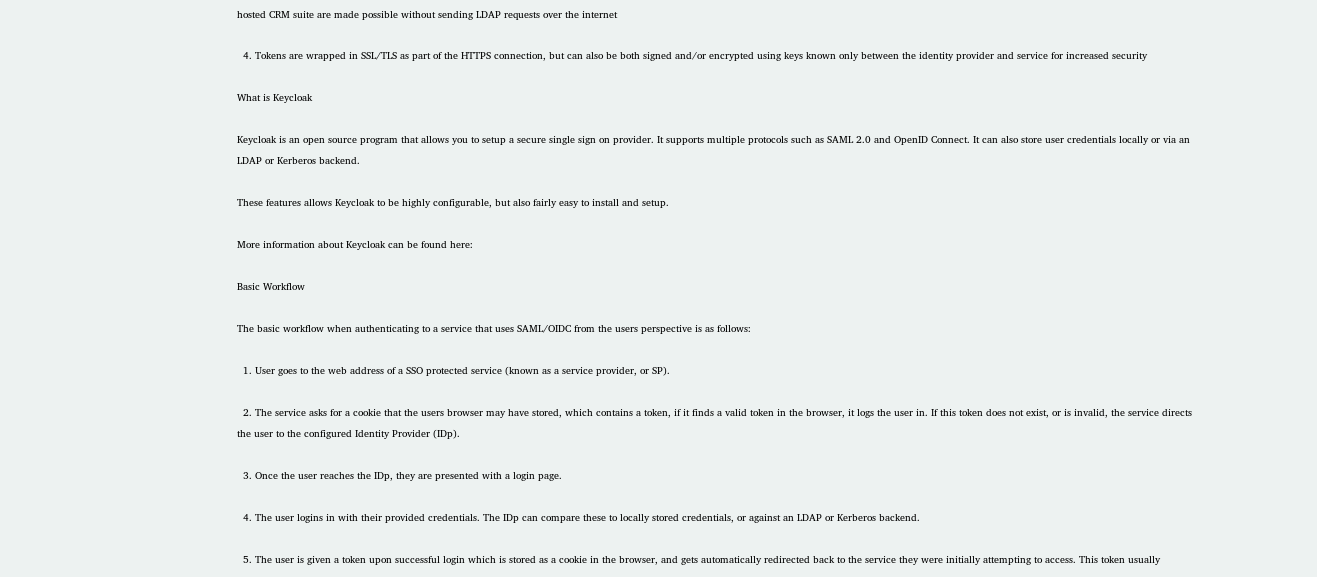hosted CRM suite are made possible without sending LDAP requests over the internet

  4. Tokens are wrapped in SSL/TLS as part of the HTTPS connection, but can also be both signed and/or encrypted using keys known only between the identity provider and service for increased security

What is Keycloak

Keycloak is an open source program that allows you to setup a secure single sign on provider. It supports multiple protocols such as SAML 2.0 and OpenID Connect. It can also store user credentials locally or via an LDAP or Kerberos backend.

These features allows Keycloak to be highly configurable, but also fairly easy to install and setup.

More information about Keycloak can be found here:

Basic Workflow

The basic workflow when authenticating to a service that uses SAML/OIDC from the users perspective is as follows:

  1. User goes to the web address of a SSO protected service (known as a service provider, or SP).

  2. The service asks for a cookie that the users browser may have stored, which contains a token, if it finds a valid token in the browser, it logs the user in. If this token does not exist, or is invalid, the service directs the user to the configured Identity Provider (IDp).

  3. Once the user reaches the IDp, they are presented with a login page.

  4. The user logins in with their provided credentials. The IDp can compare these to locally stored credentials, or against an LDAP or Kerberos backend.

  5. The user is given a token upon successful login which is stored as a cookie in the browser, and gets automatically redirected back to the service they were initially attempting to access. This token usually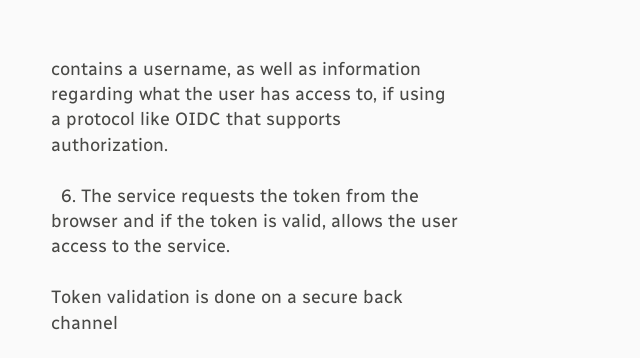contains a username, as well as information regarding what the user has access to, if using a protocol like OIDC that supports authorization.

  6. The service requests the token from the browser and if the token is valid, allows the user access to the service.

Token validation is done on a secure back channel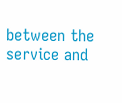between the service and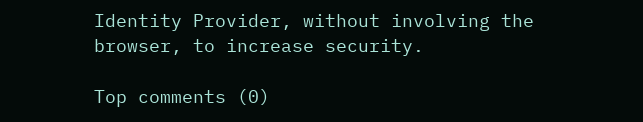Identity Provider, without involving the browser, to increase security.

Top comments (0)